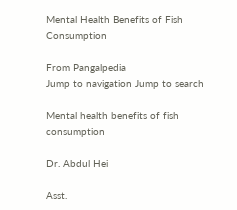Mental Health Benefits of Fish Consumption

From Pangalpedia
Jump to navigation Jump to search

Mental health benefits of fish consumption

Dr. Abdul Hei

Asst.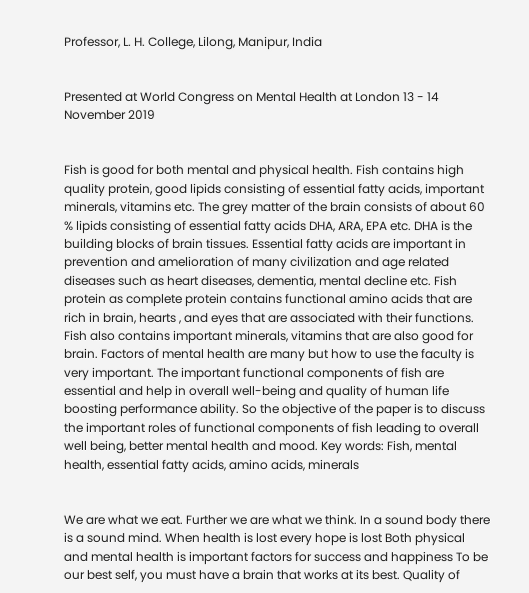Professor, L. H. College, Lilong, Manipur, India


Presented at World Congress on Mental Health at London 13 - 14 November 2019


Fish is good for both mental and physical health. Fish contains high quality protein, good lipids consisting of essential fatty acids, important minerals, vitamins etc. The grey matter of the brain consists of about 60 % lipids consisting of essential fatty acids DHA, ARA, EPA etc. DHA is the building blocks of brain tissues. Essential fatty acids are important in prevention and amelioration of many civilization and age related diseases such as heart diseases, dementia, mental decline etc. Fish protein as complete protein contains functional amino acids that are rich in brain, hearts , and eyes that are associated with their functions. Fish also contains important minerals, vitamins that are also good for brain. Factors of mental health are many but how to use the faculty is very important. The important functional components of fish are essential and help in overall well-being and quality of human life boosting performance ability. So the objective of the paper is to discuss the important roles of functional components of fish leading to overall well being, better mental health and mood. Key words: Fish, mental health, essential fatty acids, amino acids, minerals


We are what we eat. Further we are what we think. In a sound body there is a sound mind. When health is lost every hope is lost Both physical and mental health is important factors for success and happiness To be our best self, you must have a brain that works at its best. Quality of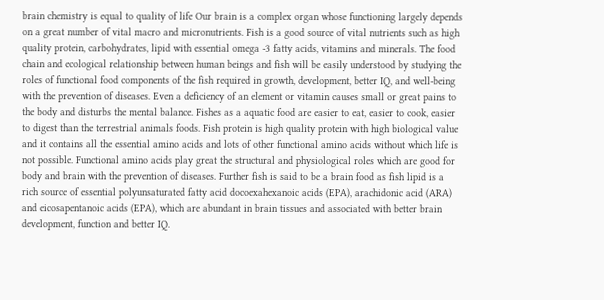brain chemistry is equal to quality of life Our brain is a complex organ whose functioning largely depends on a great number of vital macro and micronutrients. Fish is a good source of vital nutrients such as high quality protein, carbohydrates, lipid with essential omega -3 fatty acids, vitamins and minerals. The food chain and ecological relationship between human beings and fish will be easily understood by studying the roles of functional food components of the fish required in growth, development, better IQ, and well-being with the prevention of diseases. Even a deficiency of an element or vitamin causes small or great pains to the body and disturbs the mental balance. Fishes as a aquatic food are easier to eat, easier to cook, easier to digest than the terrestrial animals foods. Fish protein is high quality protein with high biological value and it contains all the essential amino acids and lots of other functional amino acids without which life is not possible. Functional amino acids play great the structural and physiological roles which are good for body and brain with the prevention of diseases. Further fish is said to be a brain food as fish lipid is a rich source of essential polyunsaturated fatty acid docoexahexanoic acids (EPA), arachidonic acid (ARA) and eicosapentanoic acids (EPA), which are abundant in brain tissues and associated with better brain development, function and better IQ.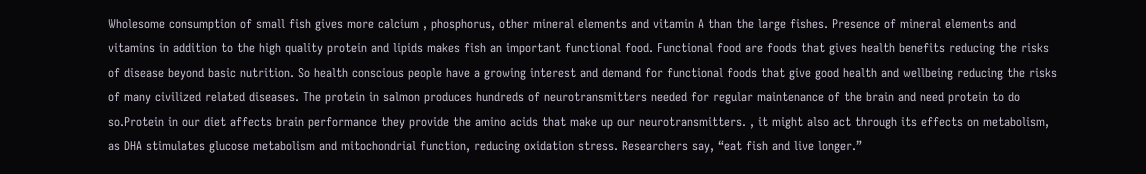Wholesome consumption of small fish gives more calcium , phosphorus, other mineral elements and vitamin A than the large fishes. Presence of mineral elements and vitamins in addition to the high quality protein and lipids makes fish an important functional food. Functional food are foods that gives health benefits reducing the risks of disease beyond basic nutrition. So health conscious people have a growing interest and demand for functional foods that give good health and wellbeing reducing the risks of many civilized related diseases. The protein in salmon produces hundreds of neurotransmitters needed for regular maintenance of the brain and need protein to do so.Protein in our diet affects brain performance they provide the amino acids that make up our neurotransmitters. , it might also act through its effects on metabolism, as DHA stimulates glucose metabolism and mitochondrial function, reducing oxidation stress. Researchers say, “eat fish and live longer.”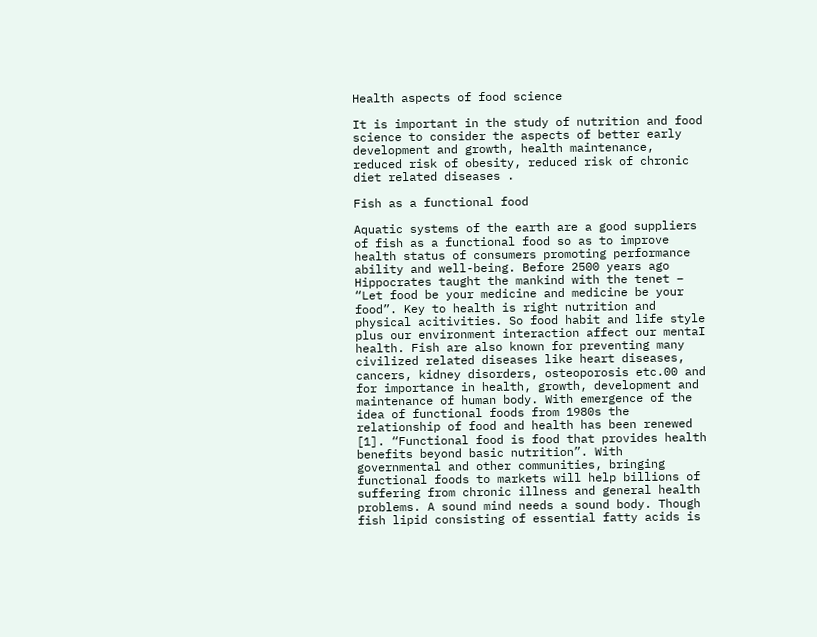Health aspects of food science

It is important in the study of nutrition and food science to consider the aspects of better early development and growth, health maintenance, reduced risk of obesity, reduced risk of chronic diet related diseases .

Fish as a functional food

Aquatic systems of the earth are a good suppliers of fish as a functional food so as to improve health status of consumers promoting performance ability and well-being. Before 2500 years ago Hippocrates taught the mankind with the tenet – “Let food be your medicine and medicine be your food”. Key to health is right nutrition and physical acitivities. So food habit and life style plus our environment interaction affect our mentaI health. Fish are also known for preventing many civilized related diseases like heart diseases, cancers, kidney disorders, osteoporosis etc.00 and for importance in health, growth, development and maintenance of human body. With emergence of the idea of functional foods from 1980s the relationship of food and health has been renewed [1]. “Functional food is food that provides health benefits beyond basic nutrition”. With governmental and other communities, bringing functional foods to markets will help billions of suffering from chronic illness and general health problems. A sound mind needs a sound body. Though fish lipid consisting of essential fatty acids is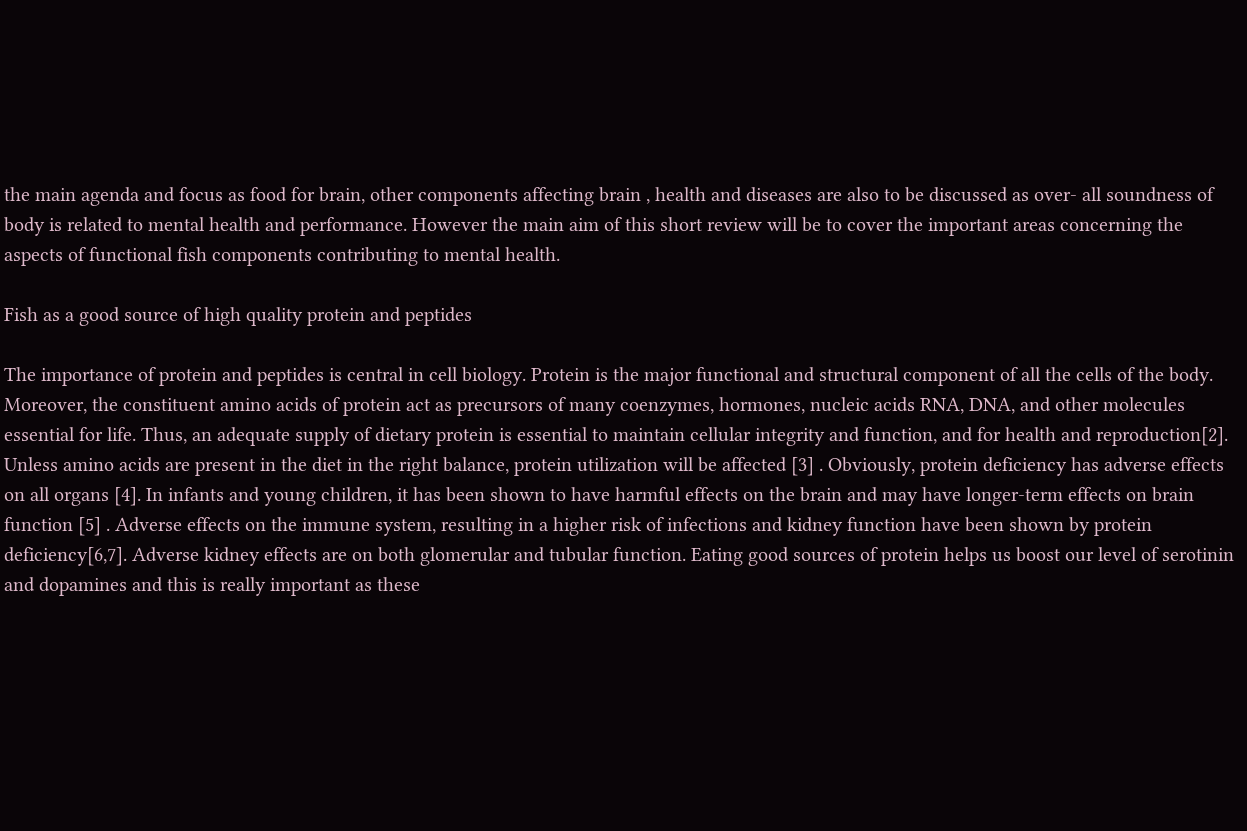the main agenda and focus as food for brain, other components affecting brain , health and diseases are also to be discussed as over- all soundness of body is related to mental health and performance. However the main aim of this short review will be to cover the important areas concerning the aspects of functional fish components contributing to mental health.

Fish as a good source of high quality protein and peptides

The importance of protein and peptides is central in cell biology. Protein is the major functional and structural component of all the cells of the body. Moreover, the constituent amino acids of protein act as precursors of many coenzymes, hormones, nucleic acids RNA, DNA, and other molecules essential for life. Thus, an adequate supply of dietary protein is essential to maintain cellular integrity and function, and for health and reproduction[2]. Unless amino acids are present in the diet in the right balance, protein utilization will be affected [3] . Obviously, protein deficiency has adverse effects on all organs [4]. In infants and young children, it has been shown to have harmful effects on the brain and may have longer-term effects on brain function [5] . Adverse effects on the immune system, resulting in a higher risk of infections and kidney function have been shown by protein deficiency[6,7]. Adverse kidney effects are on both glomerular and tubular function. Eating good sources of protein helps us boost our level of serotinin and dopamines and this is really important as these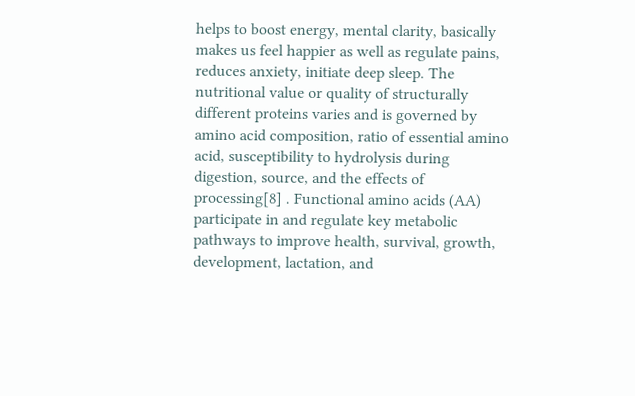helps to boost energy, mental clarity, basically makes us feel happier as well as regulate pains, reduces anxiety, initiate deep sleep. The nutritional value or quality of structurally different proteins varies and is governed by amino acid composition, ratio of essential amino acid, susceptibility to hydrolysis during digestion, source, and the effects of processing[8] . Functional amino acids (AA) participate in and regulate key metabolic pathways to improve health, survival, growth, development, lactation, and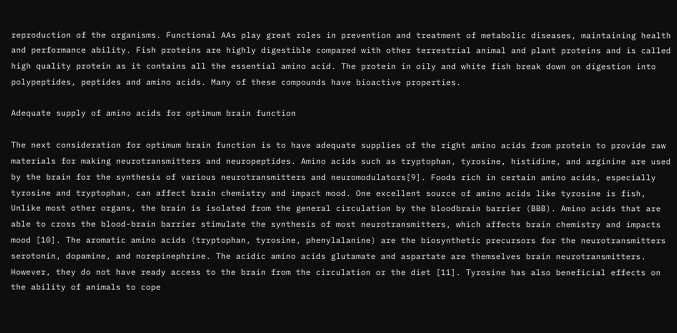reproduction of the organisms. Functional AAs play great roles in prevention and treatment of metabolic diseases, maintaining health and performance ability. Fish proteins are highly digestible compared with other terrestrial animal and plant proteins and is called high quality protein as it contains all the essential amino acid. The protein in oily and white fish break down on digestion into polypeptides, peptides and amino acids. Many of these compounds have bioactive properties.

Adequate supply of amino acids for optimum brain function

The next consideration for optimum brain function is to have adequate supplies of the right amino acids from protein to provide raw materials for making neurotransmitters and neuropeptides. Amino acids such as tryptophan, tyrosine, histidine, and arginine are used by the brain for the synthesis of various neurotransmitters and neuromodulators[9]. Foods rich in certain amino acids, especially tyrosine and tryptophan, can affect brain chemistry and impact mood. One excellent source of amino acids like tyrosine is fish, Unlike most other organs, the brain is isolated from the general circulation by the bloodbrain barrier (BBB). Amino acids that are able to cross the blood-brain barrier stimulate the synthesis of most neurotransmitters, which affects brain chemistry and impacts mood [10]. The aromatic amino acids (tryptophan, tyrosine, phenylalanine) are the biosynthetic precursors for the neurotransmitters serotonin, dopamine, and norepinephrine. The acidic amino acids glutamate and aspartate are themselves brain neurotransmitters. However, they do not have ready access to the brain from the circulation or the diet [11]. Tyrosine has also beneficial effects on the ability of animals to cope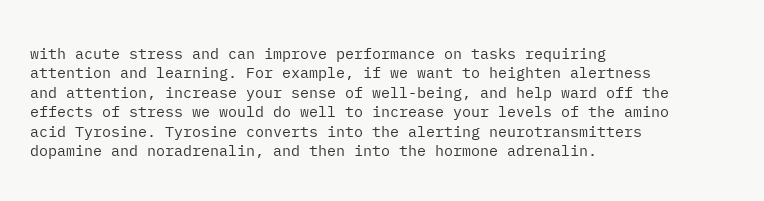with acute stress and can improve performance on tasks requiring attention and learning. For example, if we want to heighten alertness and attention, increase your sense of well-being, and help ward off the effects of stress we would do well to increase your levels of the amino acid Tyrosine. Tyrosine converts into the alerting neurotransmitters dopamine and noradrenalin, and then into the hormone adrenalin.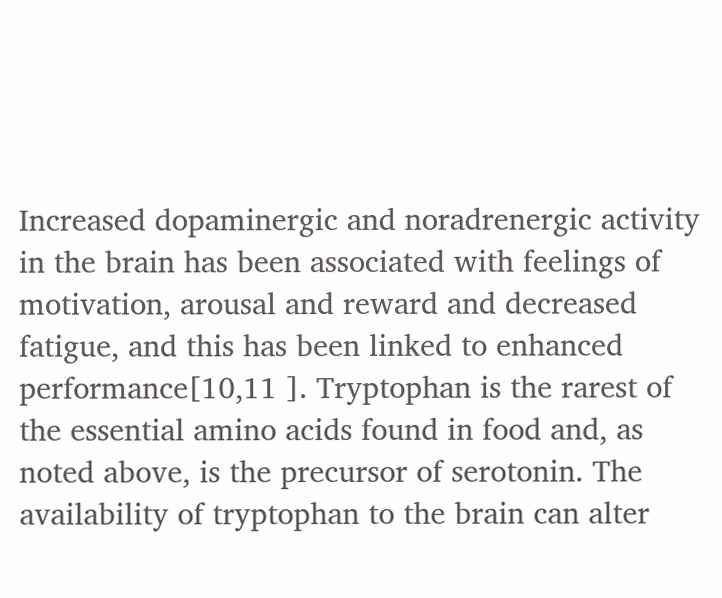Increased dopaminergic and noradrenergic activity in the brain has been associated with feelings of motivation, arousal and reward and decreased fatigue, and this has been linked to enhanced performance[10,11 ]. Tryptophan is the rarest of the essential amino acids found in food and, as noted above, is the precursor of serotonin. The availability of tryptophan to the brain can alter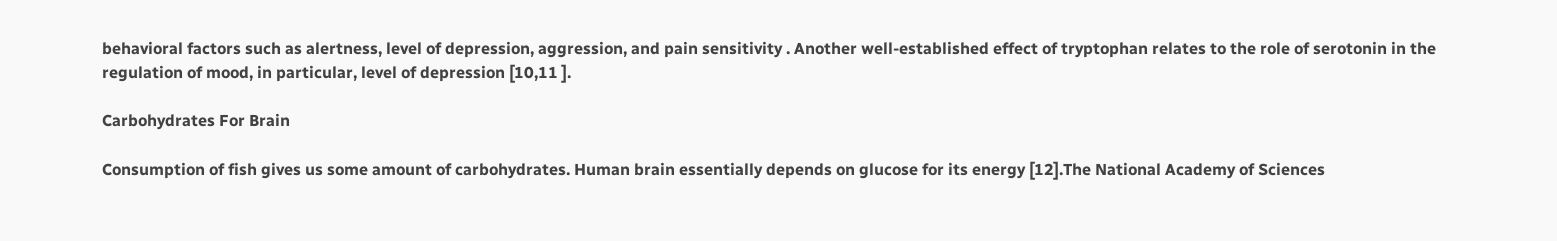behavioral factors such as alertness, level of depression, aggression, and pain sensitivity . Another well-established effect of tryptophan relates to the role of serotonin in the regulation of mood, in particular, level of depression [10,11 ].

Carbohydrates For Brain

Consumption of fish gives us some amount of carbohydrates. Human brain essentially depends on glucose for its energy [12].The National Academy of Sciences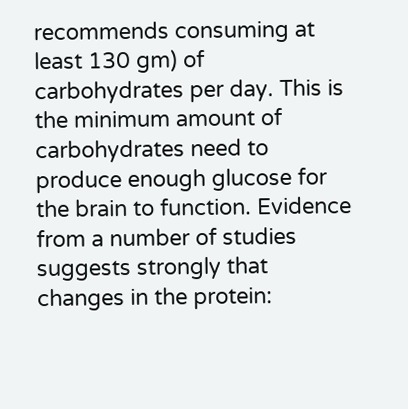recommends consuming at least 130 gm) of carbohydrates per day. This is the minimum amount of carbohydrates need to produce enough glucose for the brain to function. Evidence from a number of studies suggests strongly that changes in the protein: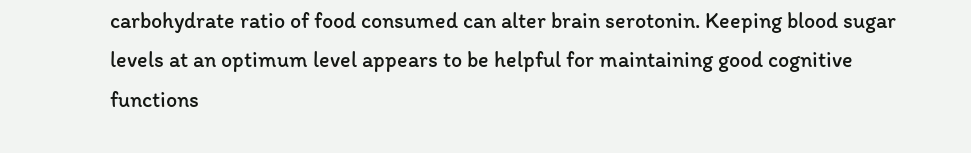carbohydrate ratio of food consumed can alter brain serotonin. Keeping blood sugar levels at an optimum level appears to be helpful for maintaining good cognitive functions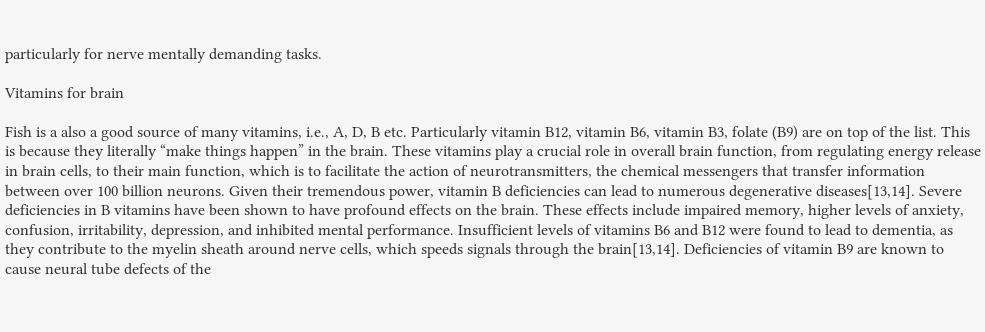particularly for nerve mentally demanding tasks.

Vitamins for brain

Fish is a also a good source of many vitamins, i.e., A, D, B etc. Particularly vitamin B12, vitamin B6, vitamin B3, folate (B9) are on top of the list. This is because they literally “make things happen” in the brain. These vitamins play a crucial role in overall brain function, from regulating energy release in brain cells, to their main function, which is to facilitate the action of neurotransmitters, the chemical messengers that transfer information between over 100 billion neurons. Given their tremendous power, vitamin B deficiencies can lead to numerous degenerative diseases[13,14]. Severe deficiencies in B vitamins have been shown to have profound effects on the brain. These effects include impaired memory, higher levels of anxiety, confusion, irritability, depression, and inhibited mental performance. Insufficient levels of vitamins B6 and B12 were found to lead to dementia, as they contribute to the myelin sheath around nerve cells, which speeds signals through the brain[13,14]. Deficiencies of vitamin B9 are known to cause neural tube defects of the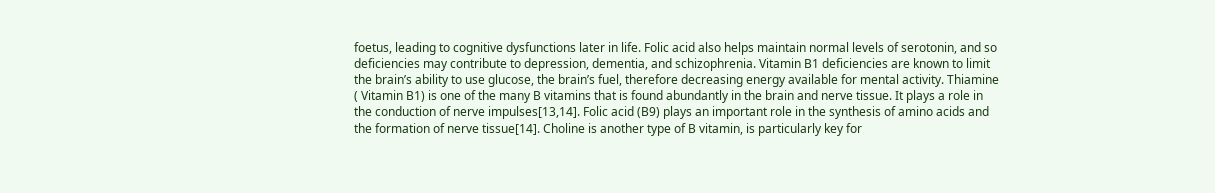foetus, leading to cognitive dysfunctions later in life. Folic acid also helps maintain normal levels of serotonin, and so deficiencies may contribute to depression, dementia, and schizophrenia. Vitamin B1 deficiencies are known to limit the brain’s ability to use glucose, the brain’s fuel, therefore decreasing energy available for mental activity. Thiamine ( Vitamin B1) is one of the many B vitamins that is found abundantly in the brain and nerve tissue. It plays a role in the conduction of nerve impulses[13,14]. Folic acid (B9) plays an important role in the synthesis of amino acids and the formation of nerve tissue[14]. Choline is another type of B vitamin, is particularly key for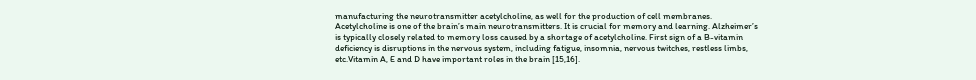manufacturing the neurotransmitter acetylcholine, as well for the production of cell membranes. Acetylcholine is one of the brain’s main neurotransmitters. It is crucial for memory and learning. Alzheimer’s is typically closely related to memory loss caused by a shortage of acetylcholine. First sign of a B-vitamin deficiency is disruptions in the nervous system, including fatigue, insomnia, nervous twitches, restless limbs, etc.Vitamin A, E and D have important roles in the brain [15,16].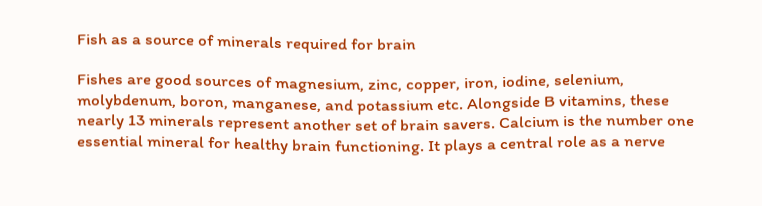Fish as a source of minerals required for brain

Fishes are good sources of magnesium, zinc, copper, iron, iodine, selenium, molybdenum, boron, manganese, and potassium etc. Alongside B vitamins, these nearly 13 minerals represent another set of brain savers. Calcium is the number one essential mineral for healthy brain functioning. It plays a central role as a nerve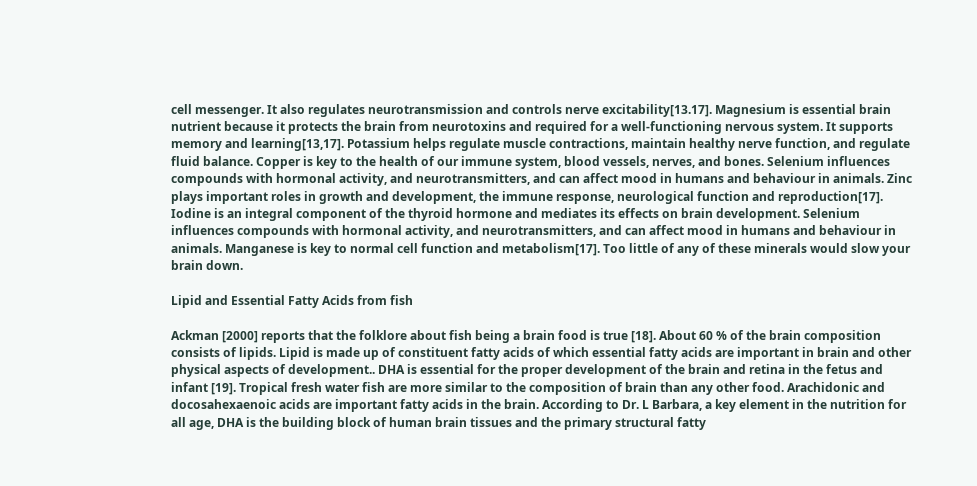cell messenger. It also regulates neurotransmission and controls nerve excitability[13.17]. Magnesium is essential brain nutrient because it protects the brain from neurotoxins and required for a well-functioning nervous system. It supports memory and learning[13,17]. Potassium helps regulate muscle contractions, maintain healthy nerve function, and regulate fluid balance. Copper is key to the health of our immune system, blood vessels, nerves, and bones. Selenium influences compounds with hormonal activity, and neurotransmitters, and can affect mood in humans and behaviour in animals. Zinc plays important roles in growth and development, the immune response, neurological function and reproduction[17]. Iodine is an integral component of the thyroid hormone and mediates its effects on brain development. Selenium influences compounds with hormonal activity, and neurotransmitters, and can affect mood in humans and behaviour in animals. Manganese is key to normal cell function and metabolism[17]. Too little of any of these minerals would slow your brain down.

Lipid and Essential Fatty Acids from fish

Ackman [2000] reports that the folklore about fish being a brain food is true [18]. About 60 % of the brain composition consists of lipids. Lipid is made up of constituent fatty acids of which essential fatty acids are important in brain and other physical aspects of development.. DHA is essential for the proper development of the brain and retina in the fetus and infant [19]. Tropical fresh water fish are more similar to the composition of brain than any other food. Arachidonic and docosahexaenoic acids are important fatty acids in the brain. According to Dr. L Barbara, a key element in the nutrition for all age, DHA is the building block of human brain tissues and the primary structural fatty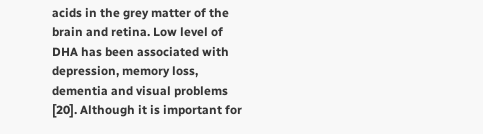acids in the grey matter of the brain and retina. Low level of DHA has been associated with depression, memory loss, dementia and visual problems [20]. Although it is important for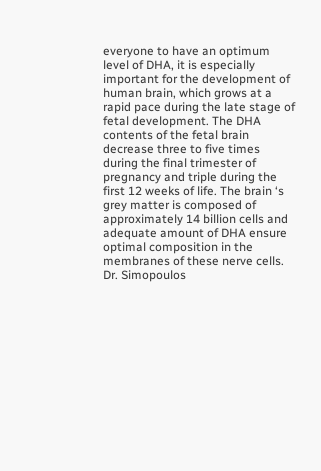everyone to have an optimum level of DHA, it is especially important for the development of human brain, which grows at a rapid pace during the late stage of fetal development. The DHA contents of the fetal brain decrease three to five times during the final trimester of pregnancy and triple during the first 12 weeks of life. The brain ‘s grey matter is composed of approximately 14 billion cells and adequate amount of DHA ensure optimal composition in the membranes of these nerve cells. Dr. Simopoulos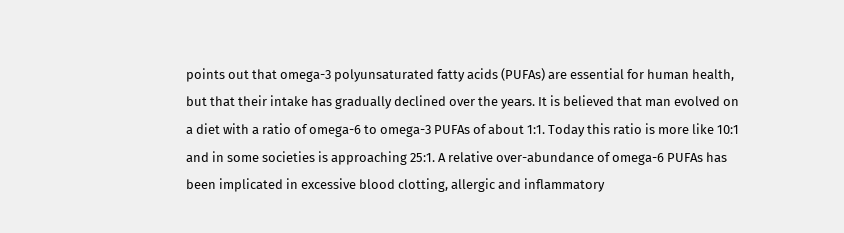points out that omega-3 polyunsaturated fatty acids (PUFAs) are essential for human health, but that their intake has gradually declined over the years. It is believed that man evolved on a diet with a ratio of omega-6 to omega-3 PUFAs of about 1:1. Today this ratio is more like 10:1 and in some societies is approaching 25:1. A relative over-abundance of omega-6 PUFAs has been implicated in excessive blood clotting, allergic and inflammatory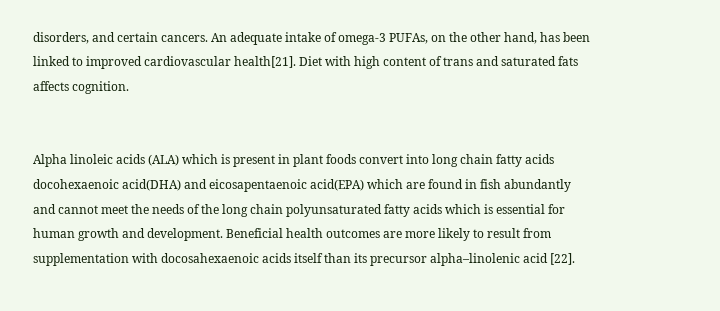disorders, and certain cancers. An adequate intake of omega-3 PUFAs, on the other hand, has been linked to improved cardiovascular health[21]. Diet with high content of trans and saturated fats affects cognition.


Alpha linoleic acids (ALA) which is present in plant foods convert into long chain fatty acids docohexaenoic acid(DHA) and eicosapentaenoic acid(EPA) which are found in fish abundantly and cannot meet the needs of the long chain polyunsaturated fatty acids which is essential for human growth and development. Beneficial health outcomes are more likely to result from supplementation with docosahexaenoic acids itself than its precursor alpha–linolenic acid [22].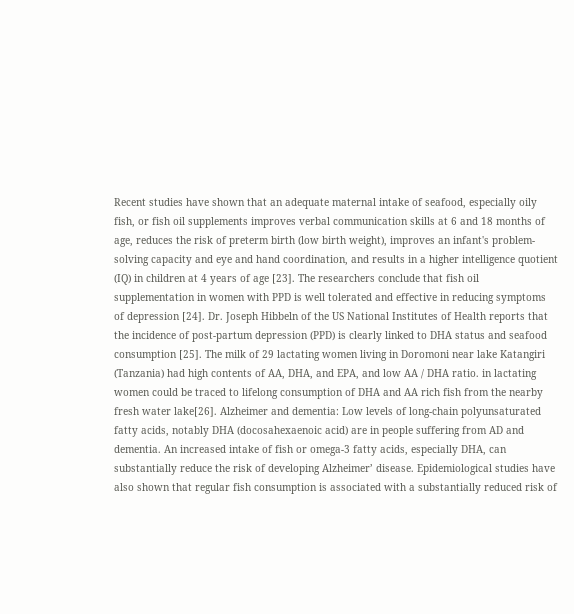Recent studies have shown that an adequate maternal intake of seafood, especially oily fish, or fish oil supplements improves verbal communication skills at 6 and 18 months of age, reduces the risk of preterm birth (low birth weight), improves an infant's problem-solving capacity and eye and hand coordination, and results in a higher intelligence quotient (IQ) in children at 4 years of age [23]. The researchers conclude that fish oil supplementation in women with PPD is well tolerated and effective in reducing symptoms of depression [24]. Dr. Joseph Hibbeln of the US National Institutes of Health reports that the incidence of post-partum depression (PPD) is clearly linked to DHA status and seafood consumption [25]. The milk of 29 lactating women living in Doromoni near lake Katangiri (Tanzania) had high contents of AA, DHA, and EPA, and low AA / DHA ratio. in lactating women could be traced to lifelong consumption of DHA and AA rich fish from the nearby fresh water lake[26]. Alzheimer and dementia: Low levels of long-chain polyunsaturated fatty acids, notably DHA (docosahexaenoic acid) are in people suffering from AD and dementia. An increased intake of fish or omega-3 fatty acids, especially DHA, can substantially reduce the risk of developing Alzheimer’ disease. Epidemiological studies have also shown that regular fish consumption is associated with a substantially reduced risk of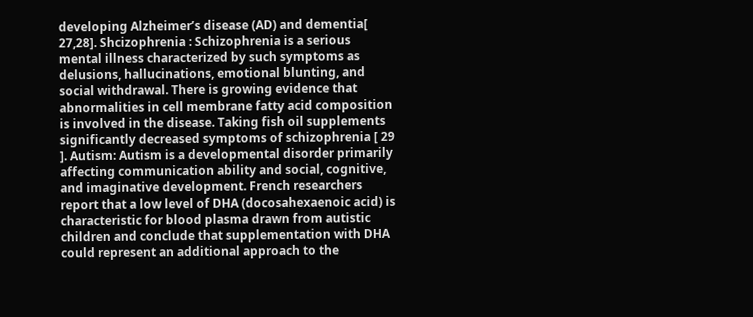developing Alzheimer’s disease (AD) and dementia[ 27,28]. Shcizophrenia : Schizophrenia is a serious mental illness characterized by such symptoms as delusions, hallucinations, emotional blunting, and social withdrawal. There is growing evidence that abnormalities in cell membrane fatty acid composition is involved in the disease. Taking fish oil supplements significantly decreased symptoms of schizophrenia [ 29 ]. Autism: Autism is a developmental disorder primarily affecting communication ability and social, cognitive, and imaginative development. French researchers report that a low level of DHA (docosahexaenoic acid) is characteristic for blood plasma drawn from autistic children and conclude that supplementation with DHA could represent an additional approach to the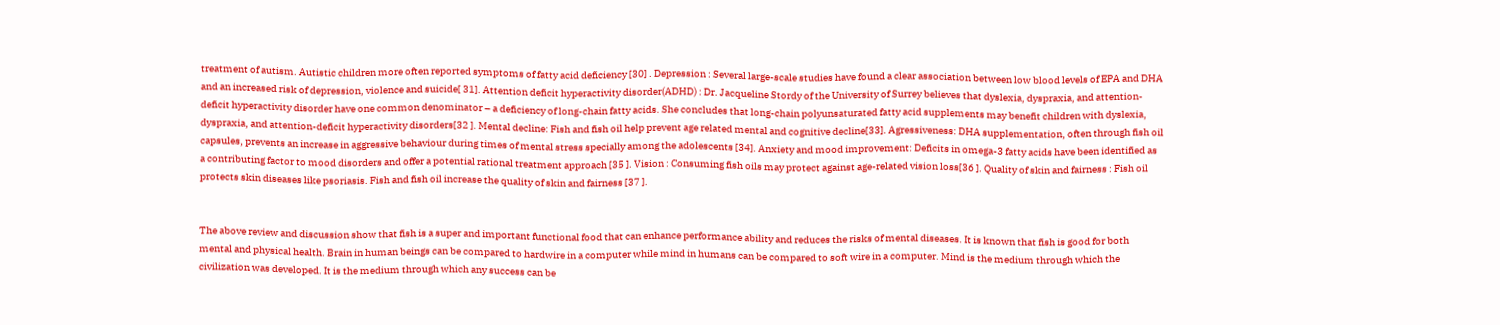treatment of autism. Autistic children more often reported symptoms of fatty acid deficiency [30] . Depression : Several large-scale studies have found a clear association between low blood levels of EPA and DHA and an increased risk of depression, violence and suicide[ 31]. Attention deficit hyperactivity disorder(ADHD) : Dr. Jacqueline Stordy of the University of Surrey believes that dyslexia, dyspraxia, and attention-deficit hyperactivity disorder have one common denominator – a deficiency of long-chain fatty acids. She concludes that long-chain polyunsaturated fatty acid supplements may benefit children with dyslexia, dyspraxia, and attention-deficit hyperactivity disorders[32 ]. Mental decline: Fish and fish oil help prevent age related mental and cognitive decline[33]. Agressiveness: DHA supplementation, often through fish oil capsules, prevents an increase in aggressive behaviour during times of mental stress specially among the adolescents [34]. Anxiety and mood improvement: Deficits in omega-3 fatty acids have been identified as a contributing factor to mood disorders and offer a potential rational treatment approach [35 ]. Vision : Consuming fish oils may protect against age-related vision loss[36 ]. Quality of skin and fairness : Fish oil protects skin diseases like psoriasis. Fish and fish oil increase the quality of skin and fairness [37 ].


The above review and discussion show that fish is a super and important functional food that can enhance performance ability and reduces the risks of mental diseases. It is known that fish is good for both mental and physical health. Brain in human beings can be compared to hardwire in a computer while mind in humans can be compared to soft wire in a computer. Mind is the medium through which the civilization was developed. It is the medium through which any success can be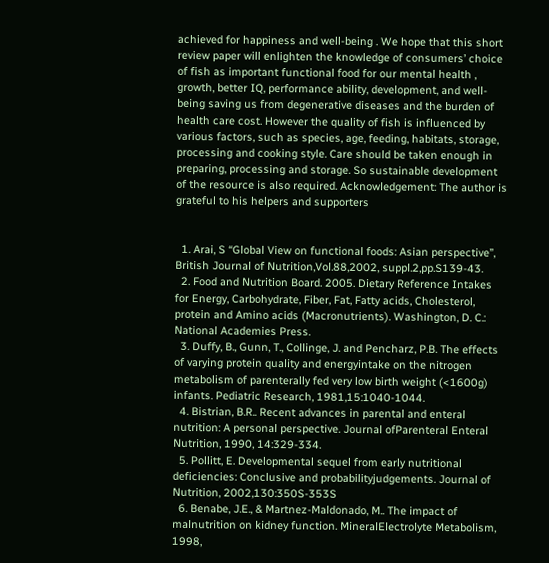achieved for happiness and well-being . We hope that this short review paper will enlighten the knowledge of consumers’ choice of fish as important functional food for our mental health , growth, better IQ, performance ability, development, and well-being saving us from degenerative diseases and the burden of health care cost. However the quality of fish is influenced by various factors, such as species, age, feeding, habitats, storage, processing and cooking style. Care should be taken enough in preparing, processing and storage. So sustainable development of the resource is also required. Acknowledgement: The author is grateful to his helpers and supporters


  1. Arai, S “Global View on functional foods: Asian perspective”, British Journal of Nutrition,Vol.88,2002, suppl.2,pp.S139-43.
  2. Food and Nutrition Board. 2005. Dietary Reference Intakes for Energy, Carbohydrate, Fiber, Fat, Fatty acids, Cholesterol, protein and Amino acids (Macronutrients). Washington, D. C.: National Academies Press.
  3. Duffy, B., Gunn, T., Collinge, J. and Pencharz, P.B. The effects of varying protein quality and energyintake on the nitrogen metabolism of parenterally fed very low birth weight (<1600g) infants. Pediatric Research, 1981,15:1040-1044.
  4. Bistrian, B.R.. Recent advances in parental and enteral nutrition: A personal perspective. Journal ofParenteral Enteral Nutrition, 1990, 14:329-334.
  5. Pollitt, E. Developmental sequel from early nutritional deficiencies: Conclusive and probabilityjudgements. Journal of Nutrition, 2002,130:350S-353S
  6. Benabe, J.E., & Martnez-Maldonado, M.. The impact of malnutrition on kidney function. MineralElectrolyte Metabolism, 1998,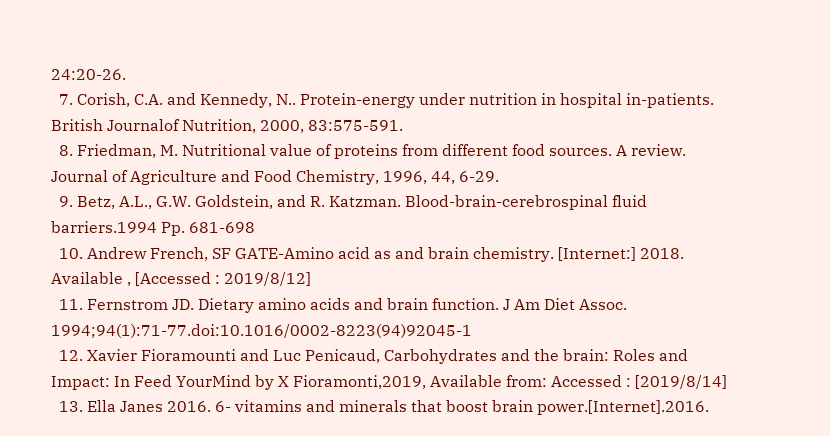24:20-26.
  7. Corish, C.A. and Kennedy, N.. Protein-energy under nutrition in hospital in-patients. British Journalof Nutrition, 2000, 83:575-591.
  8. Friedman, M. Nutritional value of proteins from different food sources. A review. Journal of Agriculture and Food Chemistry, 1996, 44, 6-29.
  9. Betz, A.L., G.W. Goldstein, and R. Katzman. Blood-brain-cerebrospinal fluid barriers.1994 Pp. 681-698
  10. Andrew French, SF GATE-Amino acid as and brain chemistry. [Internet:] 2018. Available , [Accessed : 2019/8/12]
  11. Fernstrom JD. Dietary amino acids and brain function. J Am Diet Assoc. 1994;94(1):71-77.doi:10.1016/0002-8223(94)92045-1
  12. Xavier Fioramounti and Luc Penicaud, Carbohydrates and the brain: Roles and Impact: In Feed YourMind by X Fioramonti,2019, Available from: Accessed : [2019/8/14]
  13. Ella Janes 2016. 6- vitamins and minerals that boost brain power.[Internet].2016.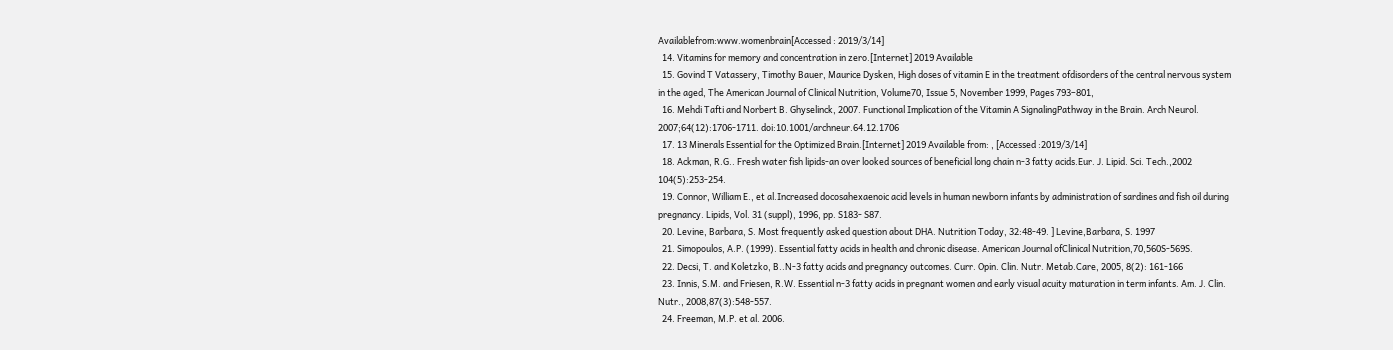Availablefrom:www.womenbrain[Accessed : 2019/3/14]
  14. Vitamins for memory and concentration in zero.[Internet] 2019 Available
  15. Govind T Vatassery, Timothy Bauer, Maurice Dysken, High doses of vitamin E in the treatment ofdisorders of the central nervous system in the aged, The American Journal of Clinical Nutrition, Volume70, Issue 5, November 1999, Pages 793–801,
  16. Mehdi Tafti and Norbert B. Ghyselinck, 2007. Functional Implication of the Vitamin A SignalingPathway in the Brain. Arch Neurol. 2007;64(12):1706-1711. doi:10.1001/archneur.64.12.1706
  17. 13 Minerals Essential for the Optimized Brain.[Internet] 2019 Available from: , [Accessed :2019/3/14]
  18. Ackman, R.G.. Fresh water fish lipids-an over looked sources of beneficial long chain n-3 fatty acids.Eur. J. Lipid. Sci. Tech.,2002 104(5):253-254.
  19. Connor, William E., et al.Increased docosahexaenoic acid levels in human newborn infants by administration of sardines and fish oil during pregnancy. Lipids, Vol. 31 (suppl), 1996, pp. S183- S87.
  20. Levine, Barbara, S. Most frequently asked question about DHA. Nutrition Today, 32:48-49. ] Levine,Barbara, S. 1997
  21. Simopoulos, A.P. (1999). Essential fatty acids in health and chronic disease. American Journal ofClinical Nutrition,70,560S-569S.
  22. Decsi, T. and Koletzko, B..N-3 fatty acids and pregnancy outcomes. Curr. Opin. Clin. Nutr. Metab.Care, 2005, 8(2): 161-166
  23. Innis, S.M. and Friesen, R.W. Essential n-3 fatty acids in pregnant women and early visual acuity maturation in term infants. Am. J. Clin. Nutr., 2008,87(3):548-557.
  24. Freeman, M.P. et al. 2006.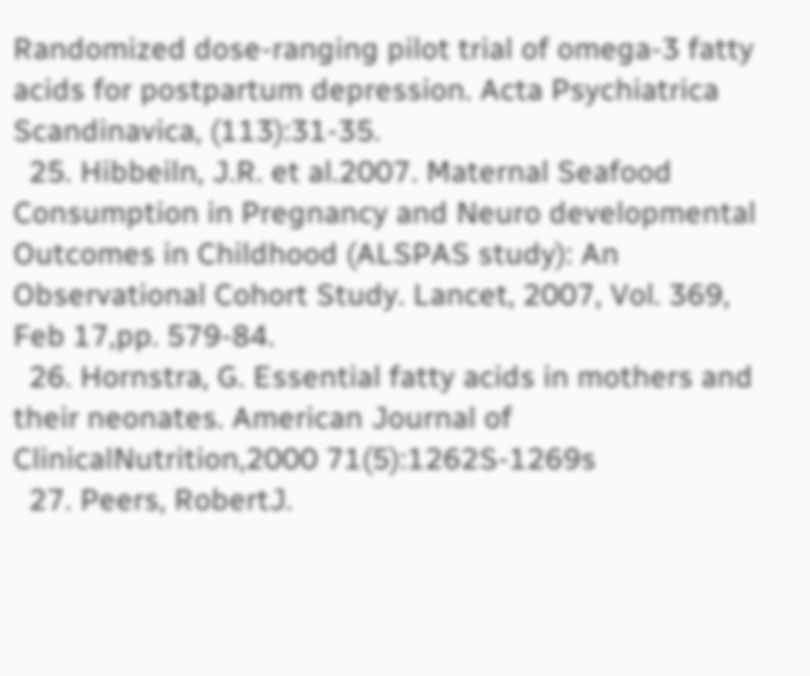Randomized dose-ranging pilot trial of omega-3 fatty acids for postpartum depression. Acta Psychiatrica Scandinavica, (113):31-35.
  25. Hibbeiln, J.R. et al.2007. Maternal Seafood Consumption in Pregnancy and Neuro developmental Outcomes in Childhood (ALSPAS study): An Observational Cohort Study. Lancet, 2007, Vol. 369, Feb 17,pp. 579-84.
  26. Hornstra, G. Essential fatty acids in mothers and their neonates. American Journal of ClinicalNutrition,2000 71(5):1262S-1269s
  27. Peers, RobertJ.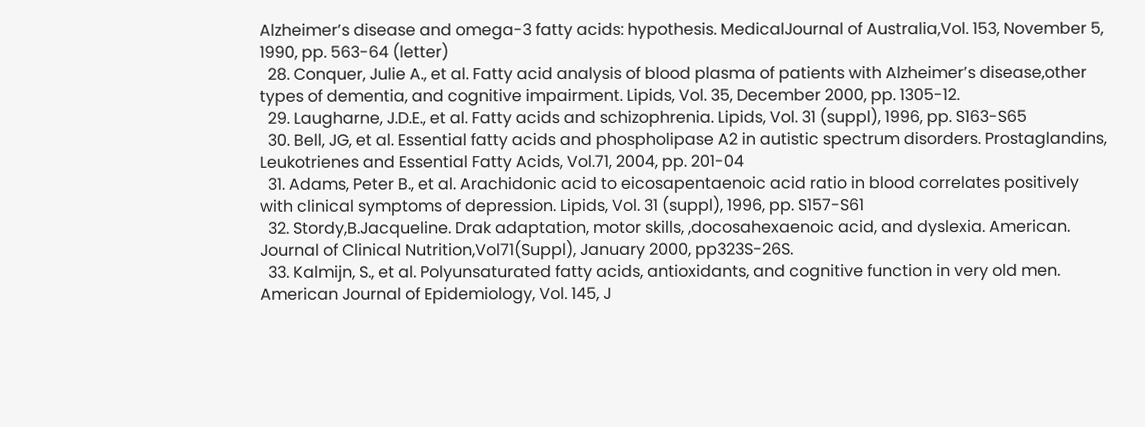Alzheimer’s disease and omega-3 fatty acids: hypothesis. MedicalJournal of Australia,Vol. 153, November 5, 1990, pp. 563-64 (letter)
  28. Conquer, Julie A., et al. Fatty acid analysis of blood plasma of patients with Alzheimer’s disease,other types of dementia, and cognitive impairment. Lipids, Vol. 35, December 2000, pp. 1305-12.
  29. Laugharne, J.D.E., et al. Fatty acids and schizophrenia. Lipids, Vol. 31 (suppl), 1996, pp. S163-S65
  30. Bell, JG, et al. Essential fatty acids and phospholipase A2 in autistic spectrum disorders. Prostaglandins, Leukotrienes and Essential Fatty Acids, Vol.71, 2004, pp. 201-04
  31. Adams, Peter B., et al. Arachidonic acid to eicosapentaenoic acid ratio in blood correlates positively with clinical symptoms of depression. Lipids, Vol. 31 (suppl), 1996, pp. S157-S61
  32. Stordy,B.Jacqueline. Drak adaptation, motor skills, ,docosahexaenoic acid, and dyslexia. American. Journal of Clinical Nutrition,Vol71(Suppl), January 2000, pp323S-26S.
  33. Kalmijn, S., et al. Polyunsaturated fatty acids, antioxidants, and cognitive function in very old men. American Journal of Epidemiology, Vol. 145, J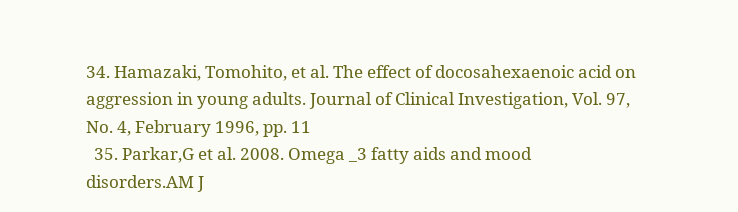34. Hamazaki, Tomohito, et al. The effect of docosahexaenoic acid on aggression in young adults. Journal of Clinical Investigation, Vol. 97, No. 4, February 1996, pp. 11
  35. Parkar,G et al. 2008. Omega _3 fatty aids and mood disorders.AM J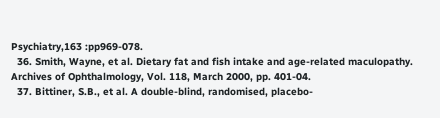Psychiatry,163 :pp969-078.
  36. Smith, Wayne, et al. Dietary fat and fish intake and age-related maculopathy. Archives of Ophthalmology, Vol. 118, March 2000, pp. 401-04.
  37. Bittiner, S.B., et al. A double-blind, randomised, placebo-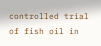controlled trial of fish oil in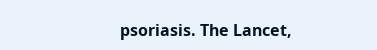psoriasis. The Lancet,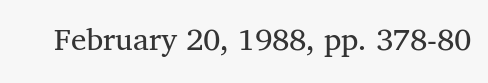February 20, 1988, pp. 378-80